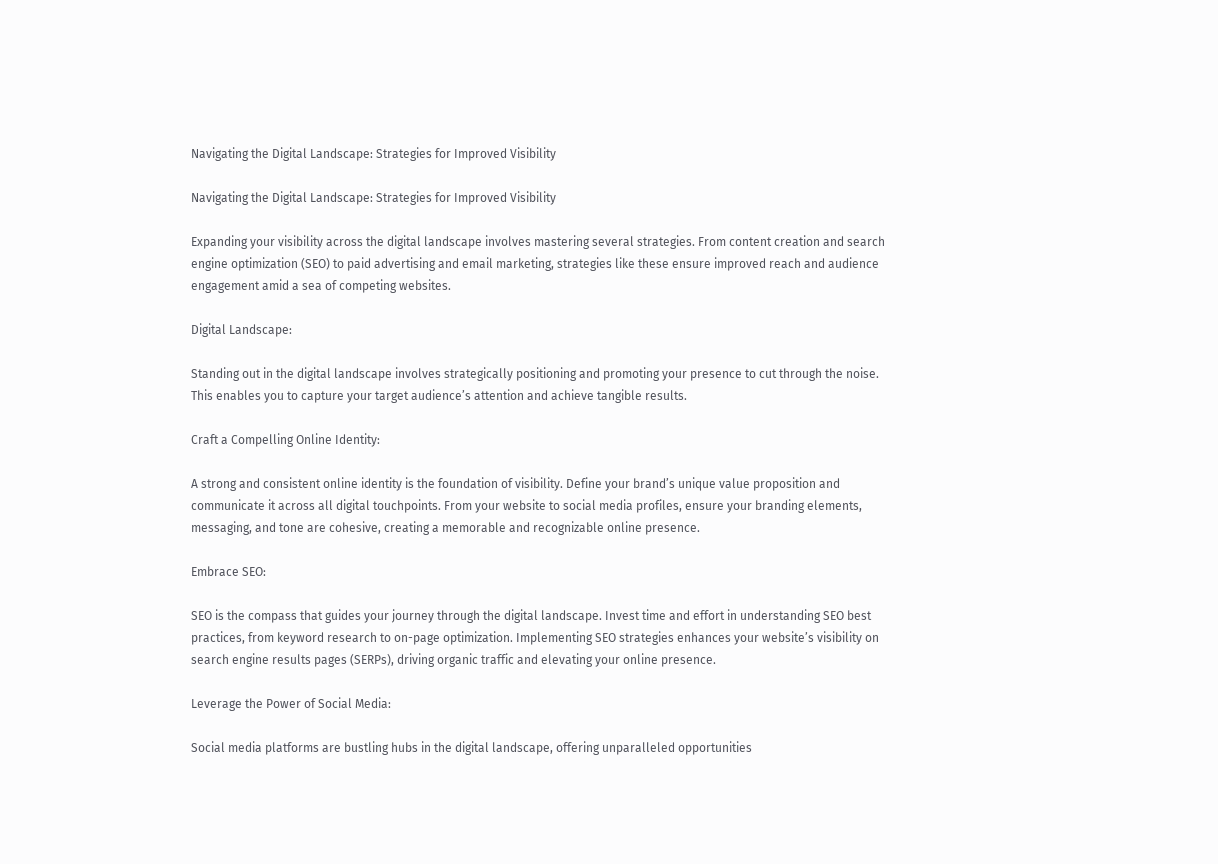Navigating the Digital Landscape: Strategies for Improved Visibility

Navigating the Digital Landscape: Strategies for Improved Visibility

Expanding your visibility across the digital landscape involves mastering several strategies. From content creation and search engine optimization (SEO) to paid advertising and email marketing, strategies like these ensure improved reach and audience engagement amid a sea of competing websites.

Digital Landscape:

Standing out in the digital landscape involves strategically positioning and promoting your presence to cut through the noise. This enables you to capture your target audience’s attention and achieve tangible results.

Craft a Compelling Online Identity:

A strong and consistent online identity is the foundation of visibility. Define your brand’s unique value proposition and communicate it across all digital touchpoints. From your website to social media profiles, ensure your branding elements, messaging, and tone are cohesive, creating a memorable and recognizable online presence.

Embrace SEO:

SEO is the compass that guides your journey through the digital landscape. Invest time and effort in understanding SEO best practices, from keyword research to on-page optimization. Implementing SEO strategies enhances your website’s visibility on search engine results pages (SERPs), driving organic traffic and elevating your online presence.

Leverage the Power of Social Media:

Social media platforms are bustling hubs in the digital landscape, offering unparalleled opportunities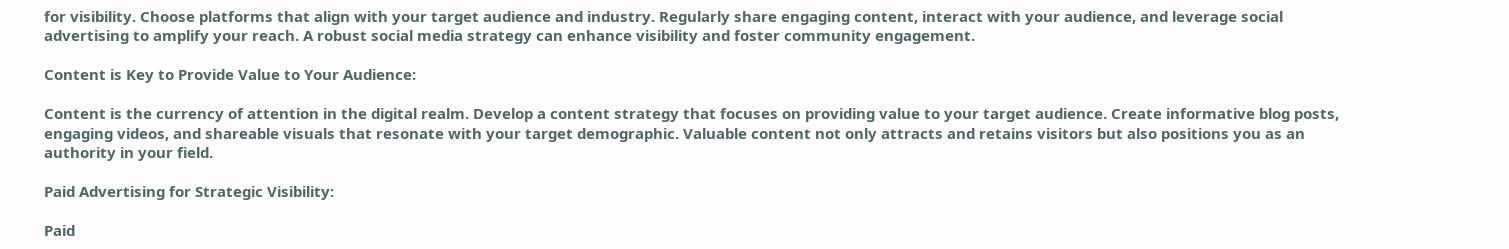for visibility. Choose platforms that align with your target audience and industry. Regularly share engaging content, interact with your audience, and leverage social advertising to amplify your reach. A robust social media strategy can enhance visibility and foster community engagement.

Content is Key to Provide Value to Your Audience:

Content is the currency of attention in the digital realm. Develop a content strategy that focuses on providing value to your target audience. Create informative blog posts, engaging videos, and shareable visuals that resonate with your target demographic. Valuable content not only attracts and retains visitors but also positions you as an authority in your field.

Paid Advertising for Strategic Visibility:

Paid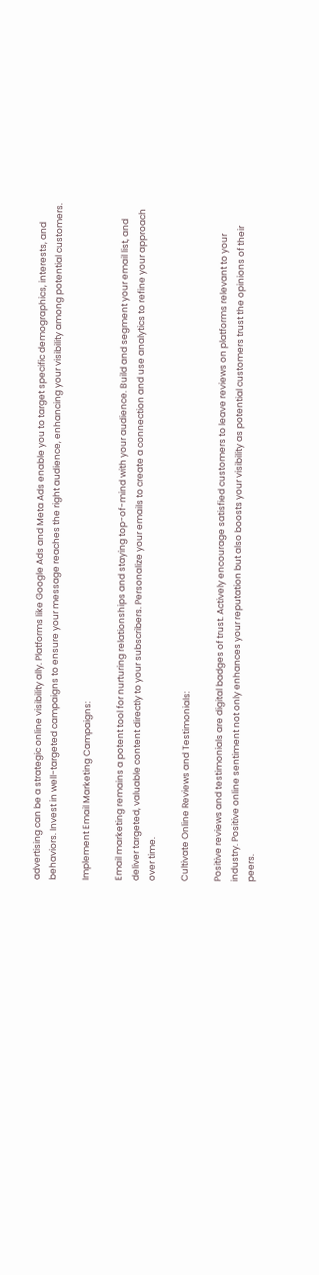advertising can be a strategic online visibility ally. Platforms like Google Ads and Meta Ads enable you to target specific demographics, interests, and behaviors. Invest in well-targeted campaigns to ensure your message reaches the right audience, enhancing your visibility among potential customers.

Implement Email Marketing Campaigns:

Email marketing remains a potent tool for nurturing relationships and staying top-of-mind with your audience. Build and segment your email list, and deliver targeted, valuable content directly to your subscribers. Personalize your emails to create a connection and use analytics to refine your approach over time.

Cultivate Online Reviews and Testimonials:

Positive reviews and testimonials are digital badges of trust. Actively encourage satisfied customers to leave reviews on platforms relevant to your industry. Positive online sentiment not only enhances your reputation but also boosts your visibility as potential customers trust the opinions of their peers.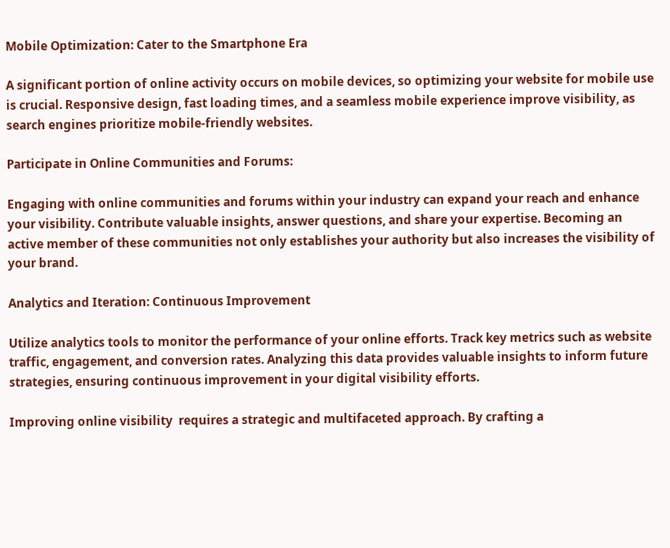Mobile Optimization: Cater to the Smartphone Era

A significant portion of online activity occurs on mobile devices, so optimizing your website for mobile use is crucial. Responsive design, fast loading times, and a seamless mobile experience improve visibility, as search engines prioritize mobile-friendly websites.

Participate in Online Communities and Forums:

Engaging with online communities and forums within your industry can expand your reach and enhance your visibility. Contribute valuable insights, answer questions, and share your expertise. Becoming an active member of these communities not only establishes your authority but also increases the visibility of your brand.

Analytics and Iteration: Continuous Improvement

Utilize analytics tools to monitor the performance of your online efforts. Track key metrics such as website traffic, engagement, and conversion rates. Analyzing this data provides valuable insights to inform future strategies, ensuring continuous improvement in your digital visibility efforts.

Improving online visibility  requires a strategic and multifaceted approach. By crafting a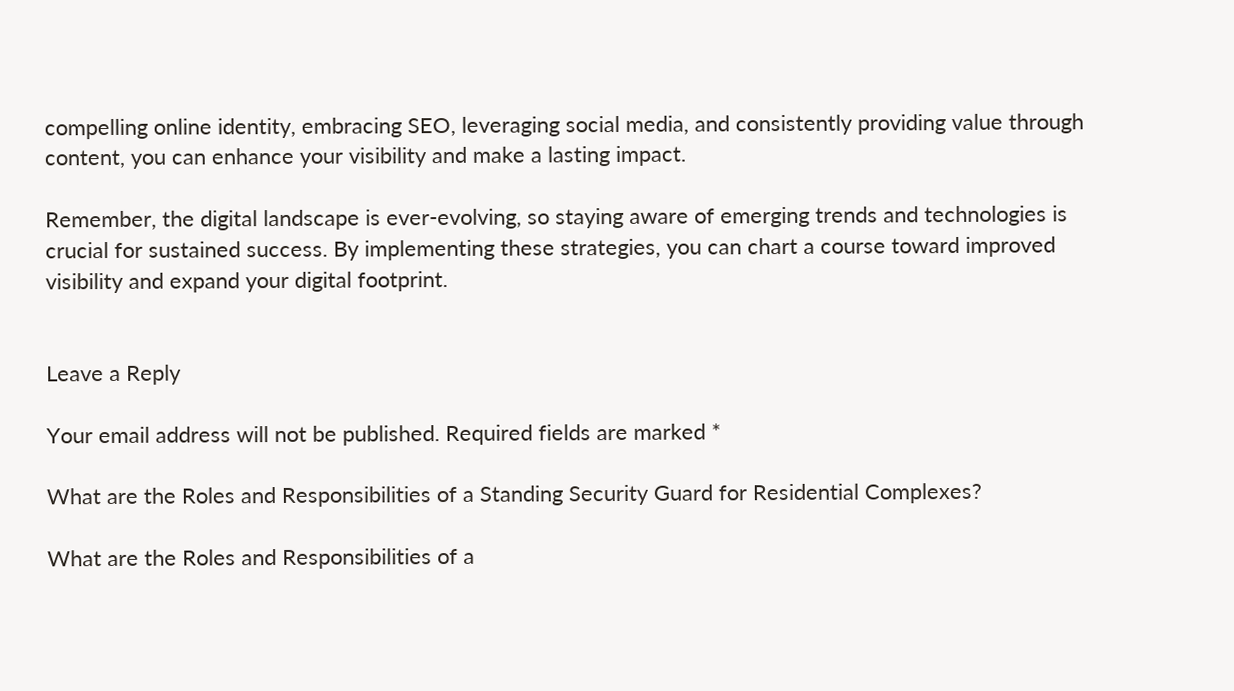compelling online identity, embracing SEO, leveraging social media, and consistently providing value through content, you can enhance your visibility and make a lasting impact.

Remember, the digital landscape is ever-evolving, so staying aware of emerging trends and technologies is crucial for sustained success. By implementing these strategies, you can chart a course toward improved visibility and expand your digital footprint.


Leave a Reply

Your email address will not be published. Required fields are marked *

What are the Roles and Responsibilities of a Standing Security Guard for Residential Complexes?

What are the Roles and Responsibilities of a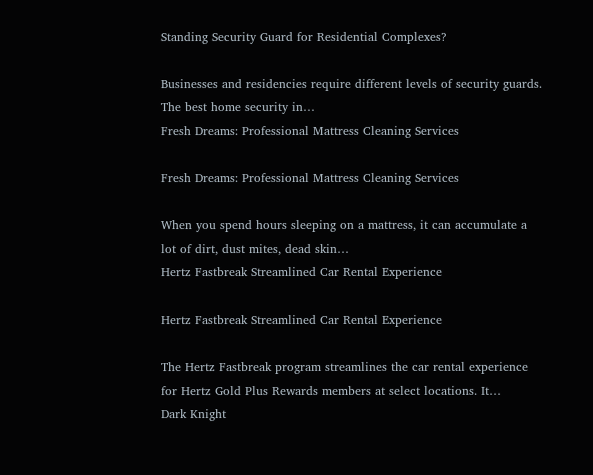Standing Security Guard for Residential Complexes?

Businesses and residencies require different levels of security guards. The best home security in…
Fresh Dreams: Professional Mattress Cleaning Services

Fresh Dreams: Professional Mattress Cleaning Services

When you spend hours sleeping on a mattress, it can accumulate a lot of dirt, dust mites, dead skin…
Hertz Fastbreak Streamlined Car Rental Experience

Hertz Fastbreak Streamlined Car Rental Experience

The Hertz Fastbreak program streamlines the car rental experience for Hertz Gold Plus Rewards members at select locations. It…
Dark Knight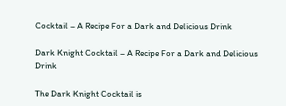Cocktail – A Recipe For a Dark and Delicious Drink

Dark Knight Cocktail – A Recipe For a Dark and Delicious Drink

The Dark Knight Cocktail is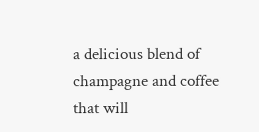a delicious blend of champagne and coffee that will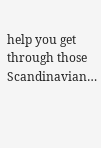help you get through those Scandinavian…